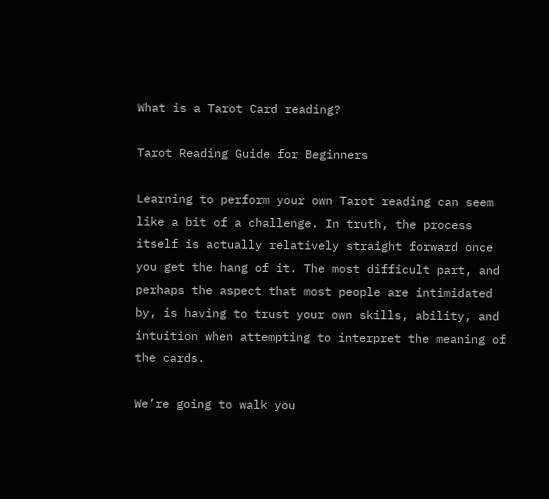What is a Tarot Card reading?

Tarot Reading Guide for Beginners

Learning to perform your own Tarot reading can seem like a bit of a challenge. In truth, the process itself is actually relatively straight forward once you get the hang of it. The most difficult part, and perhaps the aspect that most people are intimidated by, is having to trust your own skills, ability, and intuition when attempting to interpret the meaning of the cards.

We’re going to walk you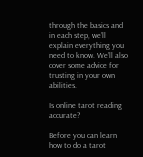through the basics and in each step, we’ll explain everything you need to know. We’ll also cover some advice for trusting in your own abilities.

Is online tarot reading accurate?

Before you can learn how to do a tarot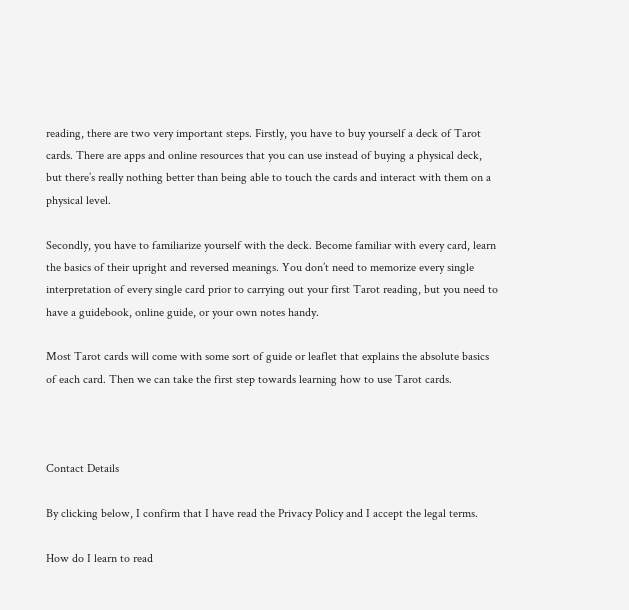reading, there are two very important steps. Firstly, you have to buy yourself a deck of Tarot cards. There are apps and online resources that you can use instead of buying a physical deck, but there’s really nothing better than being able to touch the cards and interact with them on a physical level.

Secondly, you have to familiarize yourself with the deck. Become familiar with every card, learn the basics of their upright and reversed meanings. You don’t need to memorize every single interpretation of every single card prior to carrying out your first Tarot reading, but you need to have a guidebook, online guide, or your own notes handy.

Most Tarot cards will come with some sort of guide or leaflet that explains the absolute basics of each card. Then we can take the first step towards learning how to use Tarot cards.



Contact Details

By clicking below, I confirm that I have read the Privacy Policy and I accept the legal terms.

How do I learn to read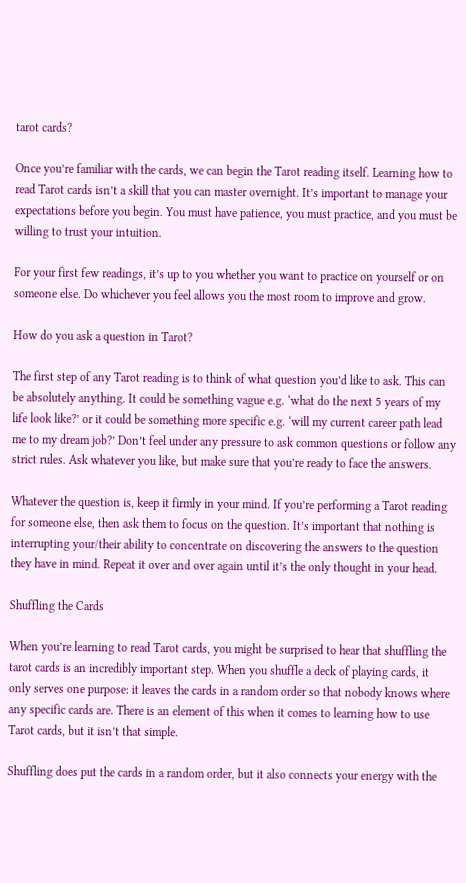tarot cards?

Once you’re familiar with the cards, we can begin the Tarot reading itself. Learning how to read Tarot cards isn’t a skill that you can master overnight. It’s important to manage your expectations before you begin. You must have patience, you must practice, and you must be willing to trust your intuition.

For your first few readings, it’s up to you whether you want to practice on yourself or on someone else. Do whichever you feel allows you the most room to improve and grow.

How do you ask a question in Tarot?

The first step of any Tarot reading is to think of what question you’d like to ask. This can be absolutely anything. It could be something vague e.g. ‘what do the next 5 years of my life look like?’ or it could be something more specific e.g. ‘will my current career path lead me to my dream job?’ Don’t feel under any pressure to ask common questions or follow any strict rules. Ask whatever you like, but make sure that you’re ready to face the answers.

Whatever the question is, keep it firmly in your mind. If you’re performing a Tarot reading for someone else, then ask them to focus on the question. It’s important that nothing is interrupting your/their ability to concentrate on discovering the answers to the question they have in mind. Repeat it over and over again until it’s the only thought in your head.

Shuffling the Cards

When you’re learning to read Tarot cards, you might be surprised to hear that shuffling the tarot cards is an incredibly important step. When you shuffle a deck of playing cards, it only serves one purpose: it leaves the cards in a random order so that nobody knows where any specific cards are. There is an element of this when it comes to learning how to use Tarot cards, but it isn’t that simple.

Shuffling does put the cards in a random order, but it also connects your energy with the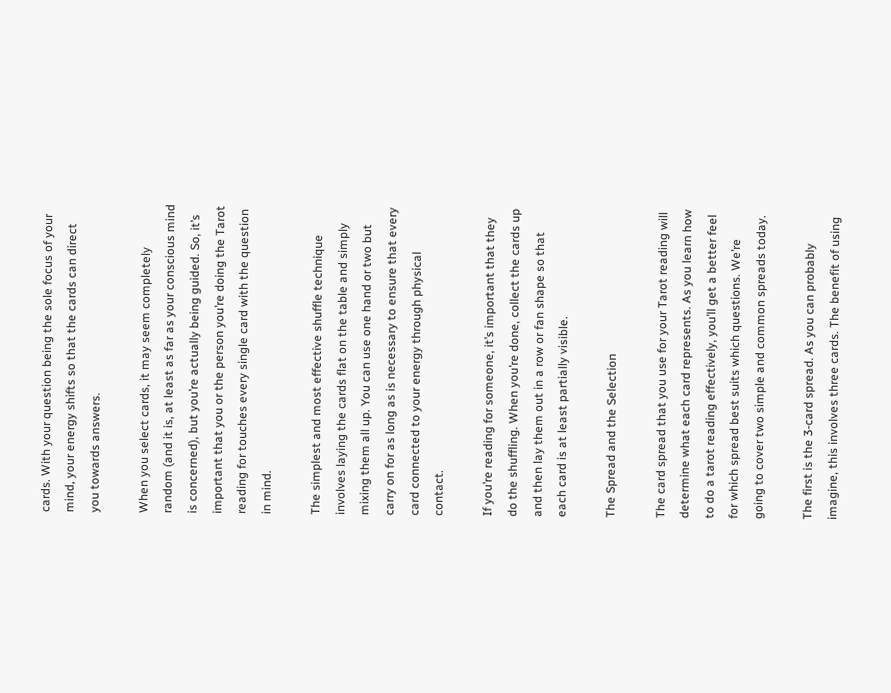cards. With your question being the sole focus of your mind, your energy shifts so that the cards can direct you towards answers.

When you select cards, it may seem completely random (and it is, at least as far as your conscious mind is concerned), but you’re actually being guided. So, it’s important that you or the person you’re doing the Tarot reading for touches every single card with the question in mind.

The simplest and most effective shuffle technique involves laying the cards flat on the table and simply mixing them all up. You can use one hand or two but carry on for as long as is necessary to ensure that every card connected to your energy through physical contact.

If you’re reading for someone, it’s important that they do the shuffling. When you’re done, collect the cards up and then lay them out in a row or fan shape so that each card is at least partially visible.

The Spread and the Selection

The card spread that you use for your Tarot reading will determine what each card represents. As you learn how to do a tarot reading effectively, you’ll get a better feel for which spread best suits which questions. We’re going to cover two simple and common spreads today.

The first is the 3-card spread. As you can probably imagine, this involves three cards. The benefit of using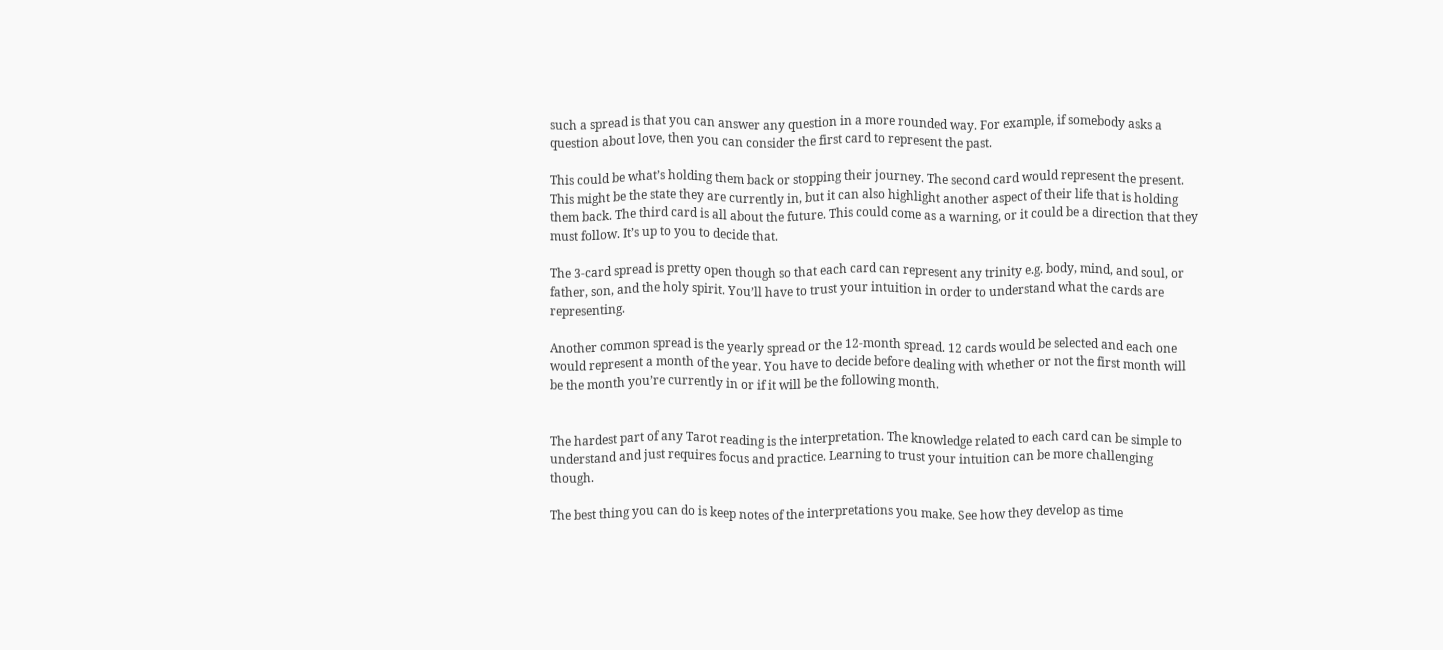such a spread is that you can answer any question in a more rounded way. For example, if somebody asks a question about love, then you can consider the first card to represent the past.

This could be what’s holding them back or stopping their journey. The second card would represent the present. This might be the state they are currently in, but it can also highlight another aspect of their life that is holding them back. The third card is all about the future. This could come as a warning, or it could be a direction that they must follow. It’s up to you to decide that.

The 3-card spread is pretty open though so that each card can represent any trinity e.g. body, mind, and soul, or father, son, and the holy spirit. You’ll have to trust your intuition in order to understand what the cards are representing.

Another common spread is the yearly spread or the 12-month spread. 12 cards would be selected and each one would represent a month of the year. You have to decide before dealing with whether or not the first month will be the month you’re currently in or if it will be the following month.


The hardest part of any Tarot reading is the interpretation. The knowledge related to each card can be simple to understand and just requires focus and practice. Learning to trust your intuition can be more challenging though.

The best thing you can do is keep notes of the interpretations you make. See how they develop as time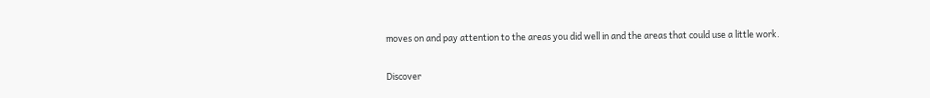moves on and pay attention to the areas you did well in and the areas that could use a little work.

Discover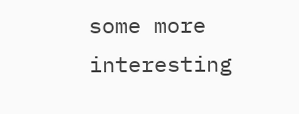some more interesting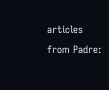articles from Padre: